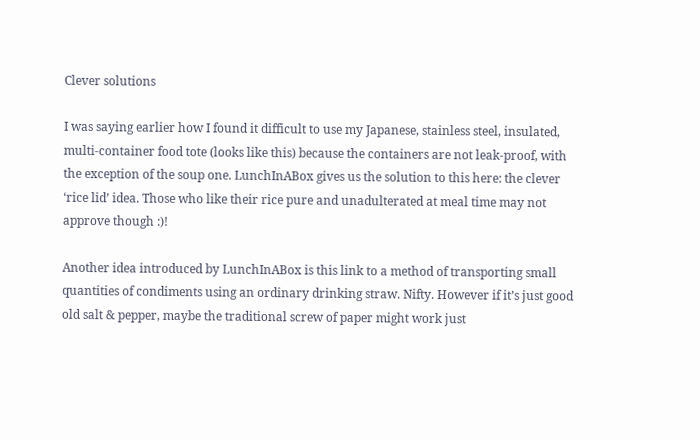Clever solutions

I was saying earlier how I found it difficult to use my Japanese, stainless steel, insulated, multi-container food tote (looks like this) because the containers are not leak-proof, with the exception of the soup one. LunchInABox gives us the solution to this here: the clever ‘rice lid’ idea. Those who like their rice pure and unadulterated at meal time may not approve though :)!

Another idea introduced by LunchInABox is this link to a method of transporting small quantities of condiments using an ordinary drinking straw. Nifty. However if it’s just good old salt & pepper, maybe the traditional screw of paper might work just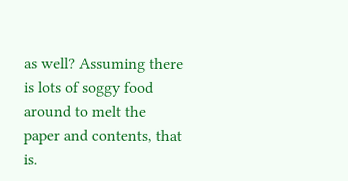as well? Assuming there is lots of soggy food around to melt the paper and contents, that is.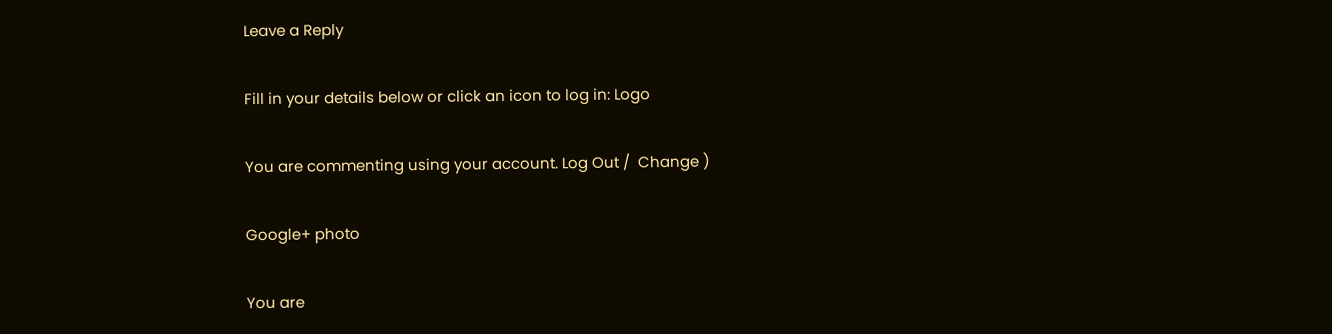Leave a Reply

Fill in your details below or click an icon to log in: Logo

You are commenting using your account. Log Out /  Change )

Google+ photo

You are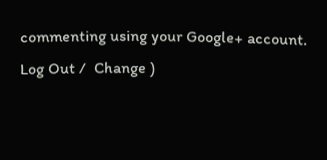commenting using your Google+ account. Log Out /  Change )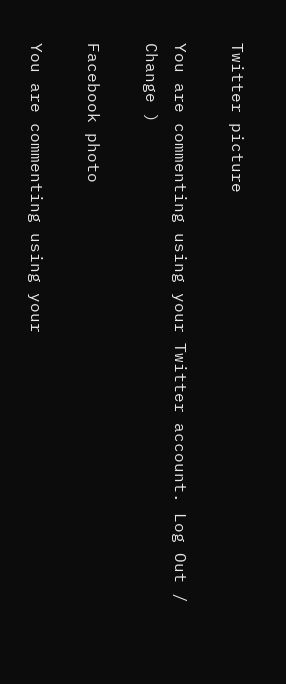Twitter picture

You are commenting using your Twitter account. Log Out /  Change )

Facebook photo

You are commenting using your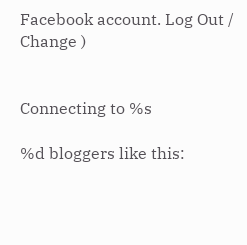Facebook account. Log Out /  Change )


Connecting to %s

%d bloggers like this: